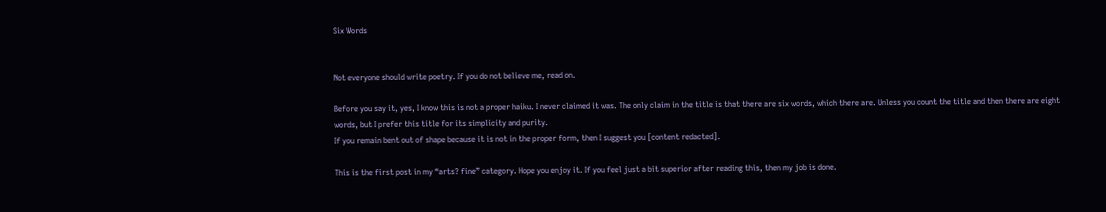Six Words


Not everyone should write poetry. If you do not believe me, read on.

Before you say it, yes, I know this is not a proper haiku. I never claimed it was. The only claim in the title is that there are six words, which there are. Unless you count the title and then there are eight words, but I prefer this title for its simplicity and purity.
If you remain bent out of shape because it is not in the proper form, then I suggest you [content redacted].

This is the first post in my “arts? fine” category. Hope you enjoy it. If you feel just a bit superior after reading this, then my job is done.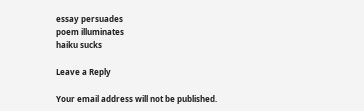essay persuades
poem illuminates
haiku sucks

Leave a Reply

Your email address will not be published.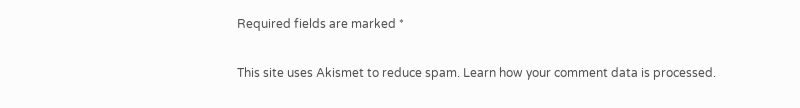Required fields are marked *

This site uses Akismet to reduce spam. Learn how your comment data is processed.